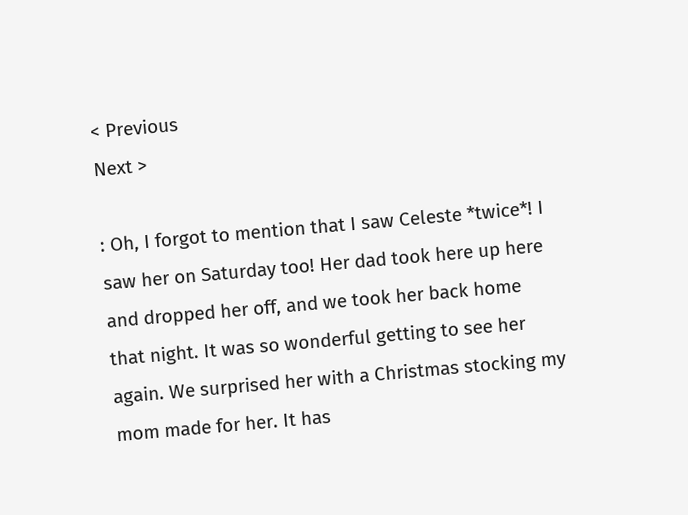< Previous
Next >

: Oh, I forgot to mention that I saw Celeste *twice*! I saw her on Saturday too! Her dad took here up here and dropped her off, and we took her back home that night. It was so wonderful getting to see her again. We surprised her with a Christmas stocking my mom made for her. It has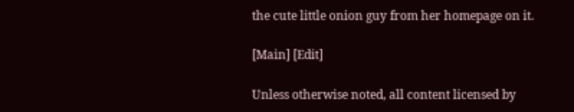the cute little onion guy from her homepage on it.

[Main] [Edit]

Unless otherwise noted, all content licensed by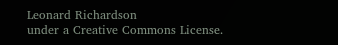Leonard Richardson
under a Creative Commons License.